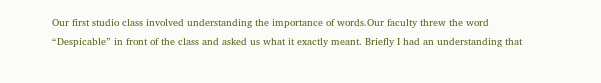Our first studio class involved understanding the importance of words.Our faculty threw the word “Despicable” in front of the class and asked us what it exactly meant. Briefly I had an understanding that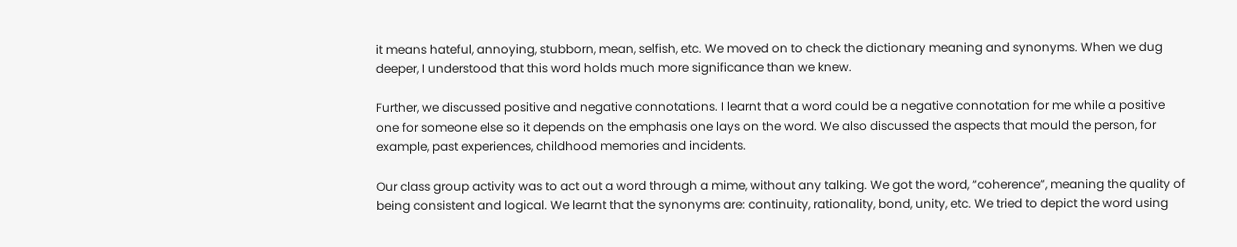it means hateful, annoying, stubborn, mean, selfish, etc. We moved on to check the dictionary meaning and synonyms. When we dug deeper, I understood that this word holds much more significance than we knew.

Further, we discussed positive and negative connotations. I learnt that a word could be a negative connotation for me while a positive one for someone else so it depends on the emphasis one lays on the word. We also discussed the aspects that mould the person, for example, past experiences, childhood memories and incidents.

Our class group activity was to act out a word through a mime, without any talking. We got the word, “coherence”, meaning the quality of being consistent and logical. We learnt that the synonyms are: continuity, rationality, bond, unity, etc. We tried to depict the word using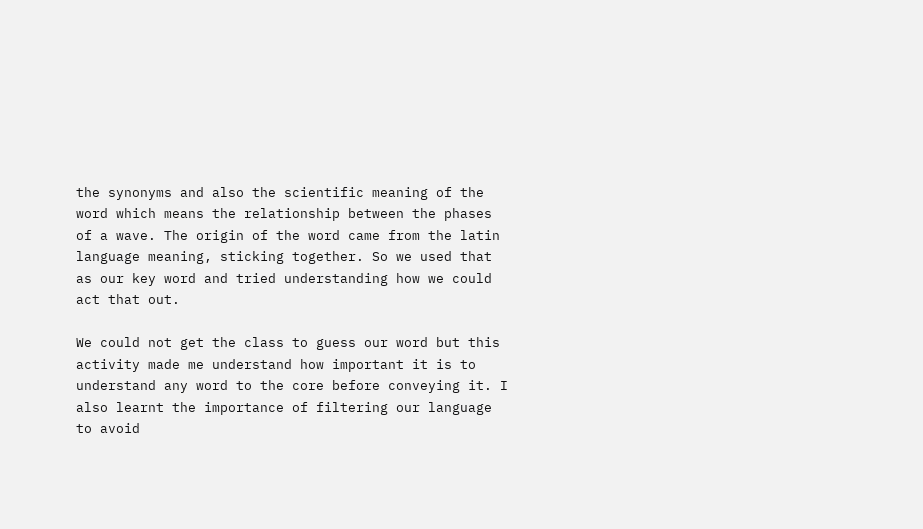the synonyms and also the scientific meaning of the word which means the relationship between the phases of a wave. The origin of the word came from the latin language meaning, sticking together. So we used that as our key word and tried understanding how we could act that out.

We could not get the class to guess our word but this activity made me understand how important it is to understand any word to the core before conveying it. I also learnt the importance of filtering our language to avoid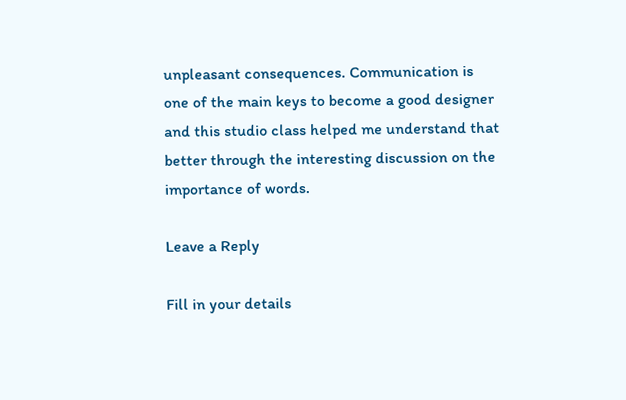unpleasant consequences. Communication is one of the main keys to become a good designer and this studio class helped me understand that better through the interesting discussion on the importance of words.

Leave a Reply

Fill in your details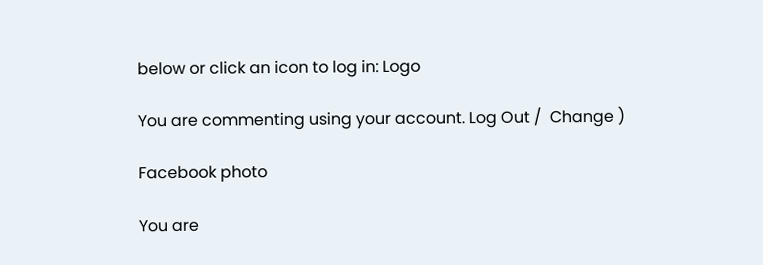below or click an icon to log in: Logo

You are commenting using your account. Log Out /  Change )

Facebook photo

You are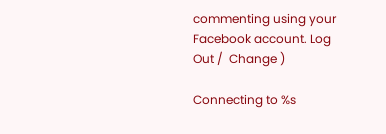commenting using your Facebook account. Log Out /  Change )

Connecting to %s